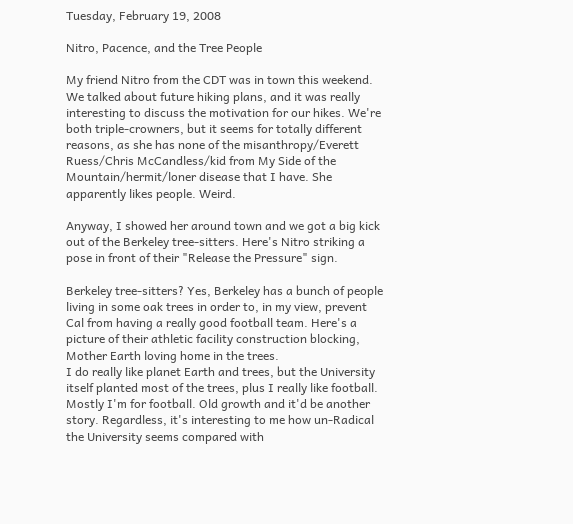Tuesday, February 19, 2008

Nitro, Pacence, and the Tree People

My friend Nitro from the CDT was in town this weekend. We talked about future hiking plans, and it was really interesting to discuss the motivation for our hikes. We're both triple-crowners, but it seems for totally different reasons, as she has none of the misanthropy/Everett Ruess/Chris McCandless/kid from My Side of the Mountain/hermit/loner disease that I have. She apparently likes people. Weird.

Anyway, I showed her around town and we got a big kick out of the Berkeley tree-sitters. Here's Nitro striking a pose in front of their "Release the Pressure" sign.

Berkeley tree-sitters? Yes, Berkeley has a bunch of people living in some oak trees in order to, in my view, prevent Cal from having a really good football team. Here's a picture of their athletic facility construction blocking, Mother Earth loving home in the trees.
I do really like planet Earth and trees, but the University itself planted most of the trees, plus I really like football. Mostly I'm for football. Old growth and it'd be another story. Regardless, it's interesting to me how un-Radical the University seems compared with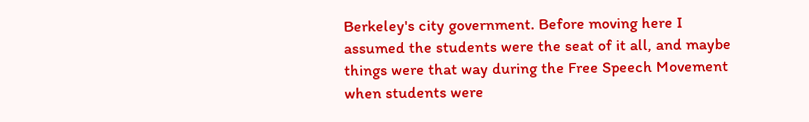Berkeley's city government. Before moving here I assumed the students were the seat of it all, and maybe things were that way during the Free Speech Movement when students were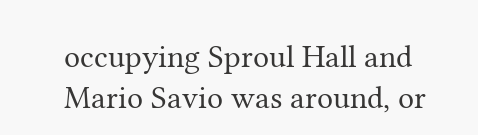occupying Sproul Hall and Mario Savio was around, or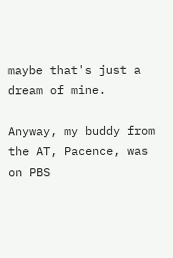maybe that's just a dream of mine.

Anyway, my buddy from the AT, Pacence, was on PBS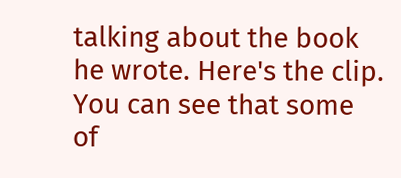talking about the book he wrote. Here's the clip. You can see that some of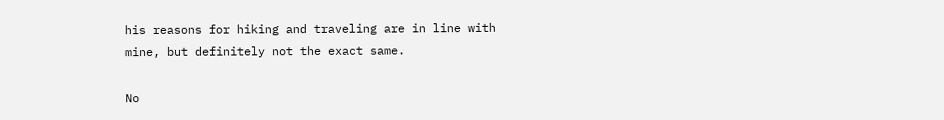his reasons for hiking and traveling are in line with mine, but definitely not the exact same.

No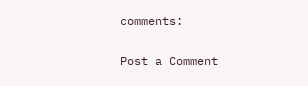comments:

Post a Comment